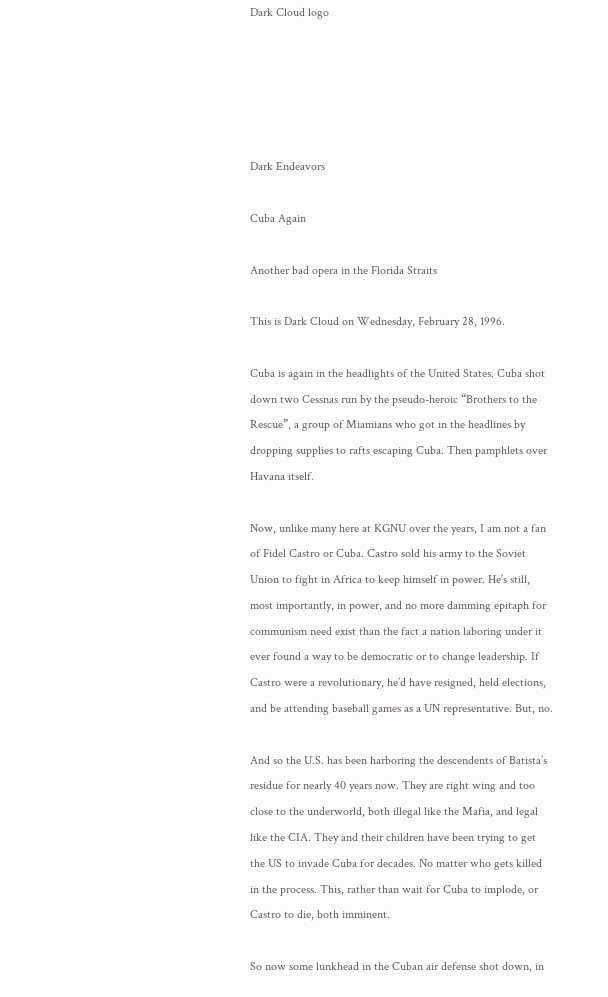Dark Cloud logo





Dark Endeavors

Cuba Again

Another bad opera in the Florida Straits

This is Dark Cloud on Wednesday, February 28, 1996.

Cuba is again in the headlights of the United States. Cuba shot down two Cessnas run by the pseudo-heroic “Brothers to the Rescue”, a group of Miamians who got in the headlines by dropping supplies to rafts escaping Cuba. Then pamphlets over Havana itself.

Now, unlike many here at KGNU over the years, I am not a fan of Fidel Castro or Cuba. Castro sold his army to the Soviet Union to fight in Africa to keep himself in power. He’s still, most importantly, in power, and no more damming epitaph for communism need exist than the fact a nation laboring under it ever found a way to be democratic or to change leadership. If Castro were a revolutionary, he’d have resigned, held elections, and be attending baseball games as a UN representative. But, no.

And so the U.S. has been harboring the descendents of Batista’s residue for nearly 40 years now. They are right wing and too close to the underworld, both illegal like the Mafia, and legal like the CIA. They and their children have been trying to get the US to invade Cuba for decades. No matter who gets killed in the process. This, rather than wait for Cuba to implode, or Castro to die, both imminent.

So now some lunkhead in the Cuban air defense shot down, in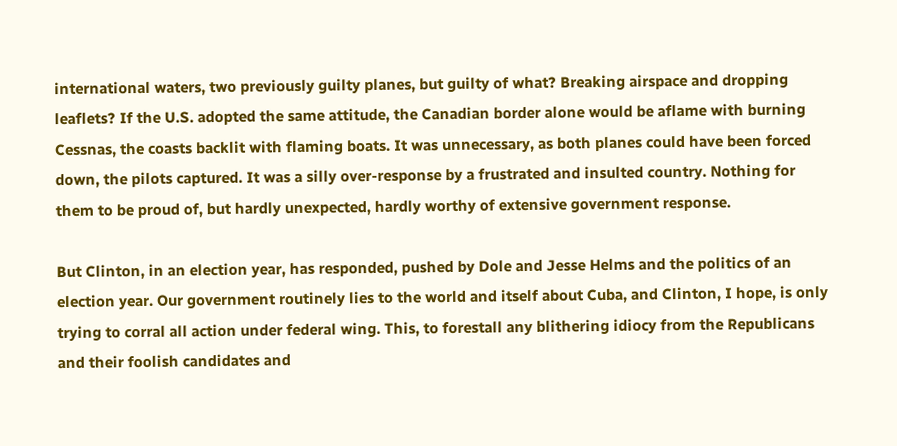international waters, two previously guilty planes, but guilty of what? Breaking airspace and dropping leaflets? If the U.S. adopted the same attitude, the Canadian border alone would be aflame with burning Cessnas, the coasts backlit with flaming boats. It was unnecessary, as both planes could have been forced down, the pilots captured. It was a silly over-response by a frustrated and insulted country. Nothing for them to be proud of, but hardly unexpected, hardly worthy of extensive government response.

But Clinton, in an election year, has responded, pushed by Dole and Jesse Helms and the politics of an election year. Our government routinely lies to the world and itself about Cuba, and Clinton, I hope, is only trying to corral all action under federal wing. This, to forestall any blithering idiocy from the Republicans and their foolish candidates and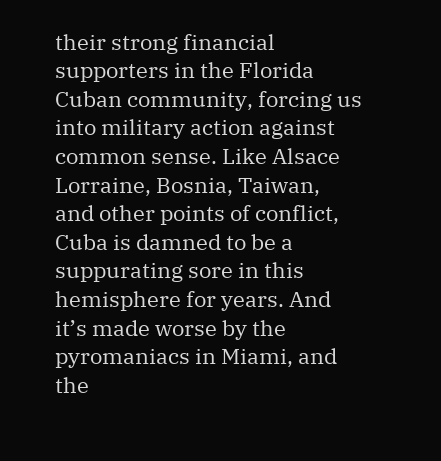their strong financial supporters in the Florida Cuban community, forcing us into military action against common sense. Like Alsace Lorraine, Bosnia, Taiwan, and other points of conflict, Cuba is damned to be a suppurating sore in this hemisphere for years. And it’s made worse by the pyromaniacs in Miami, and the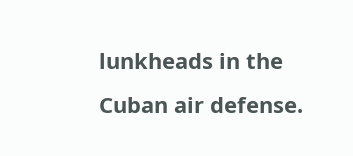lunkheads in the Cuban air defense.